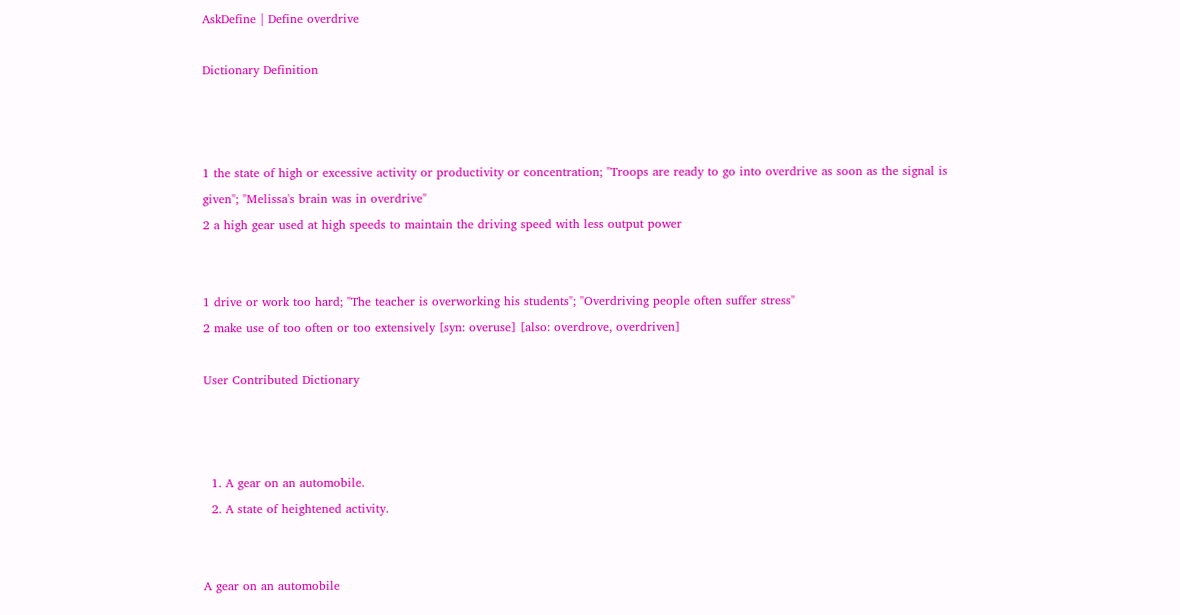AskDefine | Define overdrive

Dictionary Definition



1 the state of high or excessive activity or productivity or concentration; "Troops are ready to go into overdrive as soon as the signal is given"; "Melissa's brain was in overdrive"
2 a high gear used at high speeds to maintain the driving speed with less output power


1 drive or work too hard; "The teacher is overworking his students"; "Overdriving people often suffer stress"
2 make use of too often or too extensively [syn: overuse] [also: overdrove, overdriven]

User Contributed Dictionary



  1. A gear on an automobile.
  2. A state of heightened activity.


A gear on an automobile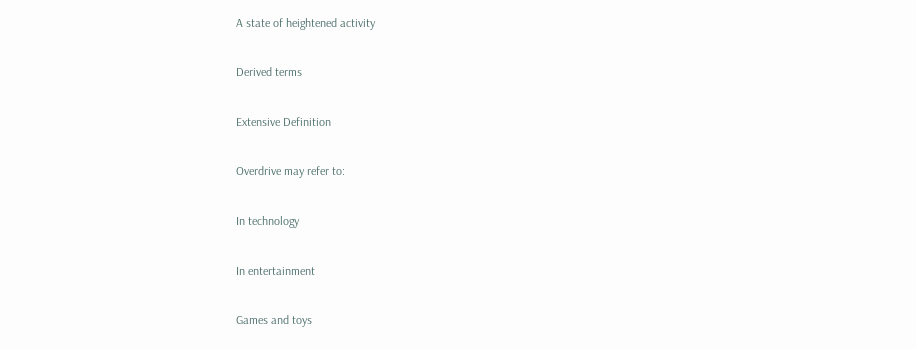A state of heightened activity

Derived terms

Extensive Definition

Overdrive may refer to:

In technology

In entertainment

Games and toys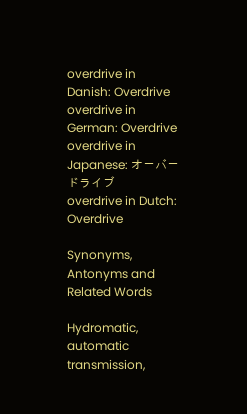overdrive in Danish: Overdrive
overdrive in German: Overdrive
overdrive in Japanese: オーバードライブ
overdrive in Dutch: Overdrive

Synonyms, Antonyms and Related Words

Hydromatic, automatic transmission,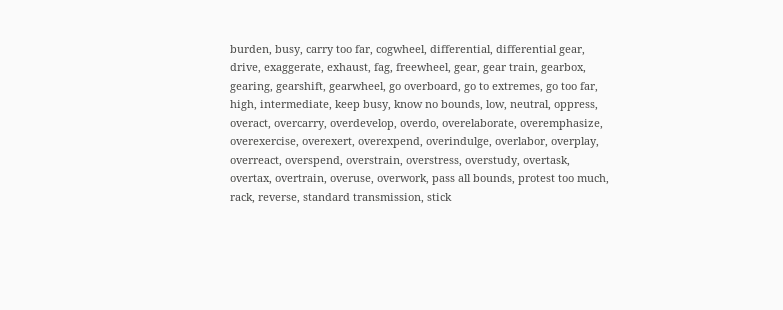burden, busy, carry too far, cogwheel, differential, differential gear, drive, exaggerate, exhaust, fag, freewheel, gear, gear train, gearbox, gearing, gearshift, gearwheel, go overboard, go to extremes, go too far, high, intermediate, keep busy, know no bounds, low, neutral, oppress, overact, overcarry, overdevelop, overdo, overelaborate, overemphasize, overexercise, overexert, overexpend, overindulge, overlabor, overplay, overreact, overspend, overstrain, overstress, overstudy, overtask, overtax, overtrain, overuse, overwork, pass all bounds, protest too much, rack, reverse, standard transmission, stick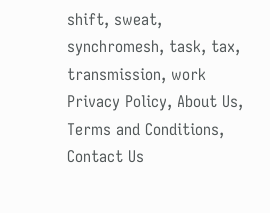shift, sweat, synchromesh, task, tax, transmission, work
Privacy Policy, About Us, Terms and Conditions, Contact Us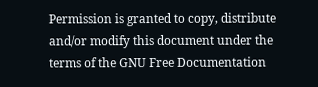Permission is granted to copy, distribute and/or modify this document under the terms of the GNU Free Documentation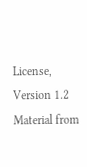License, Version 1.2
Material from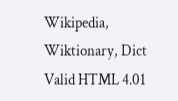Wikipedia, Wiktionary, Dict
Valid HTML 4.01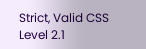Strict, Valid CSS Level 2.1